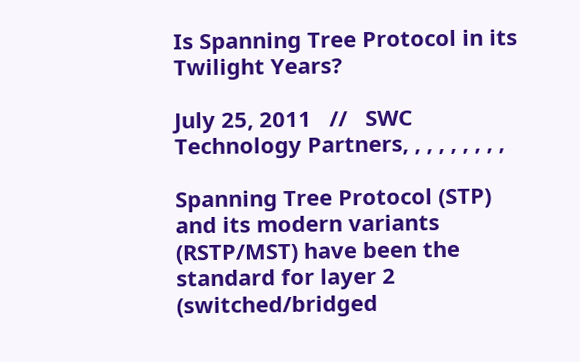Is Spanning Tree Protocol in its Twilight Years?

July 25, 2011   //   SWC Technology Partners, , , , , , , , ,

Spanning Tree Protocol (STP) and its modern variants (RSTP/MST) have been the standard for layer 2 (switched/bridged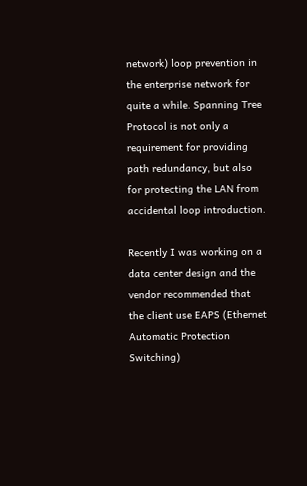network) loop prevention in the enterprise network for quite a while. Spanning Tree Protocol is not only a requirement for providing path redundancy, but also for protecting the LAN from accidental loop introduction.

Recently I was working on a data center design and the vendor recommended that the client use EAPS (Ethernet Automatic Protection Switching)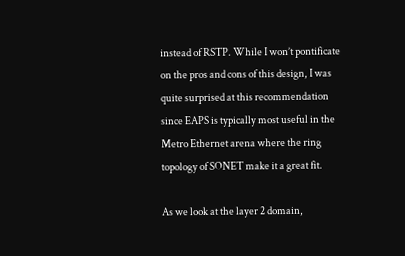instead of RSTP. While I won’t pontificate on the pros and cons of this design, I was quite surprised at this recommendation since EAPS is typically most useful in the Metro Ethernet arena where the ring topology of SONET make it a great fit.

As we look at the layer 2 domain,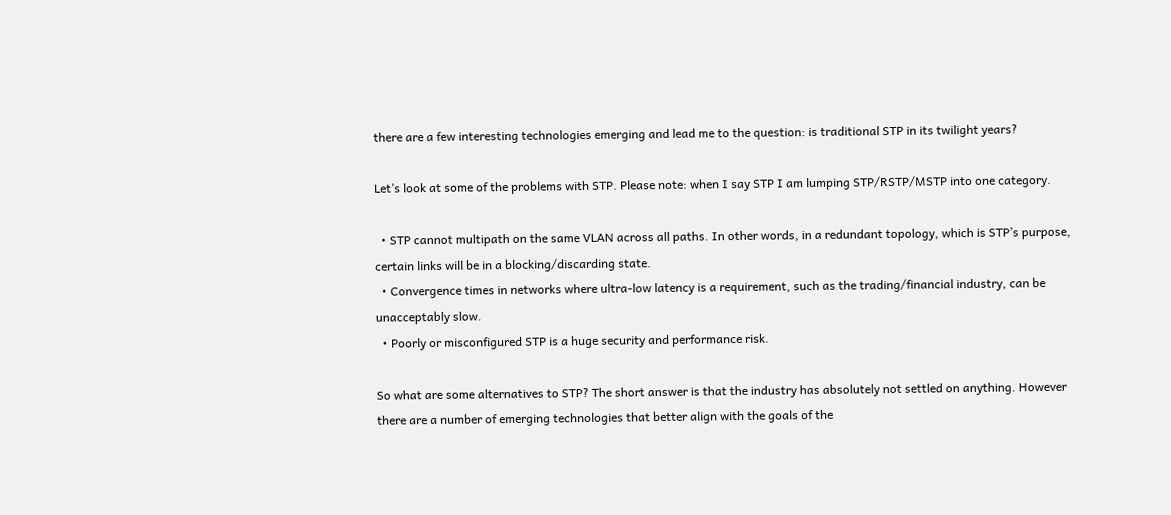there are a few interesting technologies emerging and lead me to the question: is traditional STP in its twilight years?

Let’s look at some of the problems with STP. Please note: when I say STP I am lumping STP/RSTP/MSTP into one category.

  • STP cannot multipath on the same VLAN across all paths. In other words, in a redundant topology, which is STP’s purpose, certain links will be in a blocking/discarding state.
  • Convergence times in networks where ultra-low latency is a requirement, such as the trading/financial industry, can be unacceptably slow.
  • Poorly or misconfigured STP is a huge security and performance risk.

So what are some alternatives to STP? The short answer is that the industry has absolutely not settled on anything. However there are a number of emerging technologies that better align with the goals of the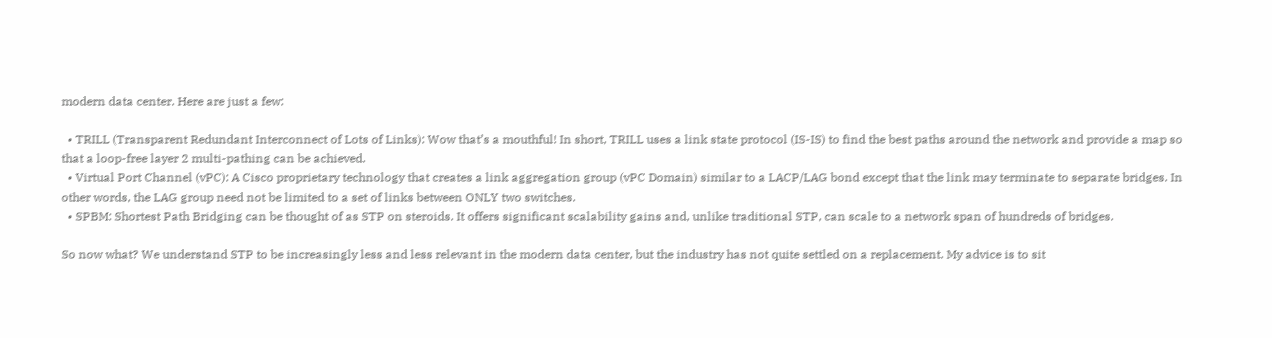modern data center. Here are just a few:

  • TRILL (Transparent Redundant Interconnect of Lots of Links): Wow that’s a mouthful! In short, TRILL uses a link state protocol (IS-IS) to find the best paths around the network and provide a map so that a loop-free layer 2 multi-pathing can be achieved.
  • Virtual Port Channel (vPC): A Cisco proprietary technology that creates a link aggregation group (vPC Domain) similar to a LACP/LAG bond except that the link may terminate to separate bridges. In other words, the LAG group need not be limited to a set of links between ONLY two switches.
  • SPBM: Shortest Path Bridging can be thought of as STP on steroids. It offers significant scalability gains and, unlike traditional STP, can scale to a network span of hundreds of bridges.

So now what? We understand STP to be increasingly less and less relevant in the modern data center, but the industry has not quite settled on a replacement. My advice is to sit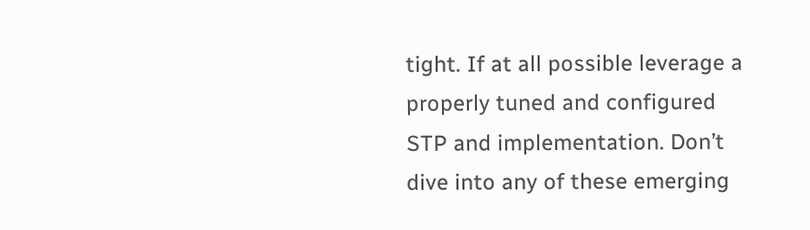tight. If at all possible leverage a properly tuned and configured STP and implementation. Don’t dive into any of these emerging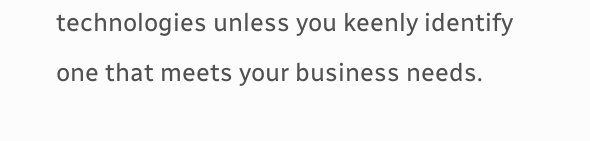technologies unless you keenly identify one that meets your business needs.